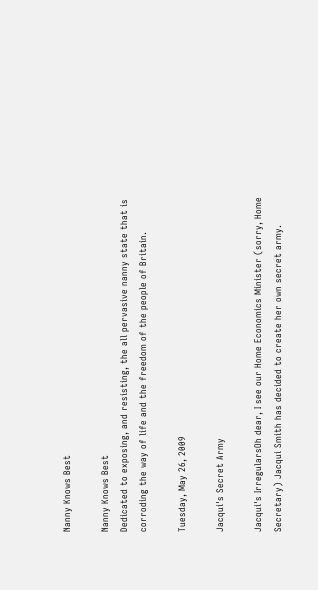Nanny Knows Best

Nanny Knows Best
Dedicated to exposing, and resisting, the all pervasive nanny state that is corroding the way of life and the freedom of the people of Britain.

Tuesday, May 26, 2009

Jacqui's Secret Army

Jacqui's IrregularsOh dear, I see our Home Economics Minister (sorry, Home Secretary) Jacqui Smith has decided to create her own secret army.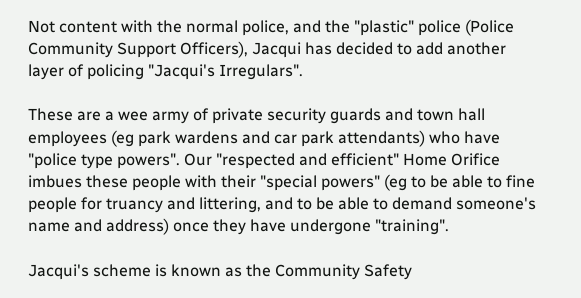Not content with the normal police, and the "plastic" police (Police Community Support Officers), Jacqui has decided to add another layer of policing "Jacqui's Irregulars".

These are a wee army of private security guards and town hall employees (eg park wardens and car park attendants) who have "police type powers". Our "respected and efficient" Home Orifice imbues these people with their "special powers" (eg to be able to fine people for truancy and littering, and to be able to demand someone's name and address) once they have undergone "training".

Jacqui's scheme is known as the Community Safety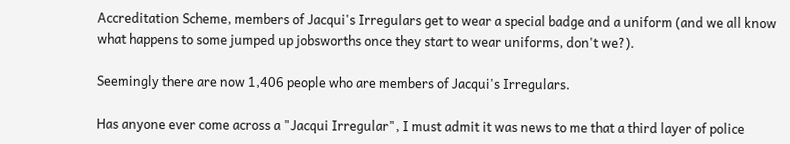Accreditation Scheme, members of Jacqui's Irregulars get to wear a special badge and a uniform (and we all know what happens to some jumped up jobsworths once they start to wear uniforms, don't we?).

Seemingly there are now 1,406 people who are members of Jacqui's Irregulars.

Has anyone ever come across a "Jacqui Irregular", I must admit it was news to me that a third layer of police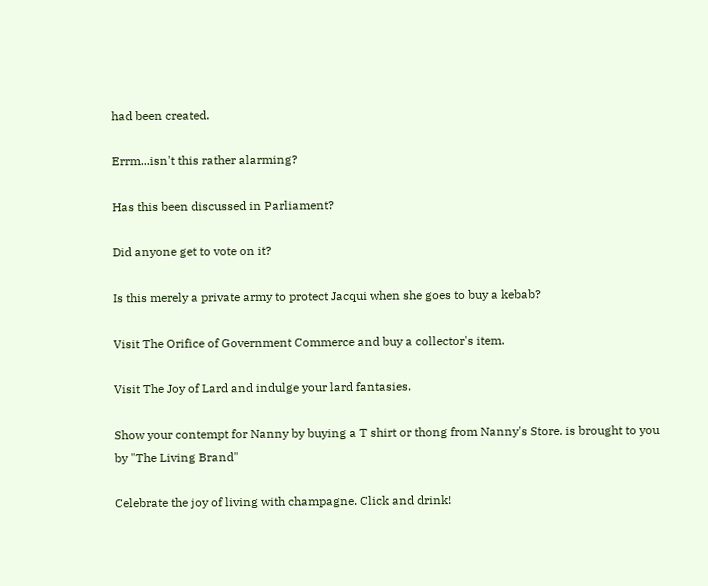had been created.

Errm...isn't this rather alarming?

Has this been discussed in Parliament?

Did anyone get to vote on it?

Is this merely a private army to protect Jacqui when she goes to buy a kebab?

Visit The Orifice of Government Commerce and buy a collector's item.

Visit The Joy of Lard and indulge your lard fantasies.

Show your contempt for Nanny by buying a T shirt or thong from Nanny's Store. is brought to you by "The Living Brand"

Celebrate the joy of living with champagne. Click and drink!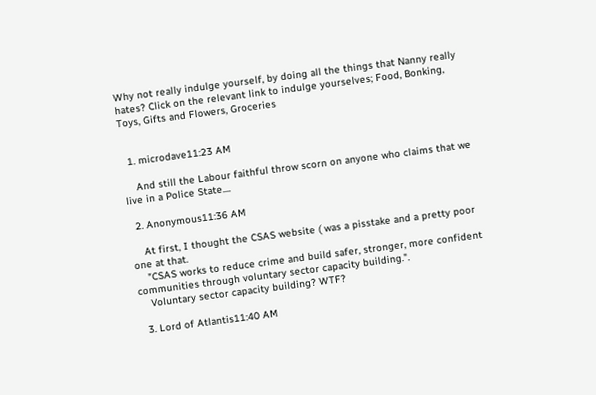Why not really indulge yourself, by doing all the things that Nanny really hates? Click on the relevant link to indulge yourselves; Food, Bonking, Toys, Gifts and Flowers, Groceries


  1. microdave11:23 AM

    And still the Labour faithful throw scorn on anyone who claims that we live in a Police State....

  2. Anonymous11:36 AM

    At first, I thought the CSAS website ( was a pisstake and a pretty poor one at that.
    "CSAS works to reduce crime and build safer, stronger, more confident communities through voluntary sector capacity building.".
    Voluntary sector capacity building? WTF?

  3. Lord of Atlantis11:40 AM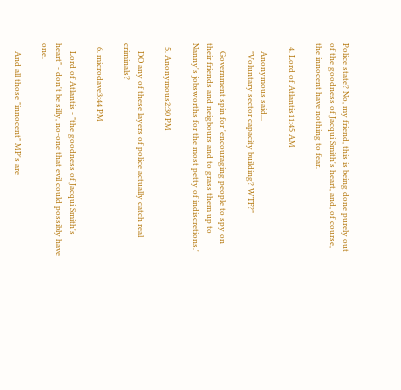Police state? No, my friend, this is being done purely out of the goodness of Jacqui Smith's heart, and, of course, the innocent have nothing to fear.

  4. Lord of Atlantis11:45 AM

    Anonymous said...
    "Voluntary sector capacity building? WTF?"

    Government spin for 'encouraging people to spy on their friends and neigbours and to grass them up to Nanny's jobsworths for the most petty of indiscretions.'

  5. Anonymous2:30 PM

    DO any of these layers of police actually catch real criminals?

  6. microdave3:44 PM

    Lord of Atlantis - "the goodness of Jacqui Smith's heart" - don't be silly, no-one that evil could possibly have one.

    And all those "innocent" MP's are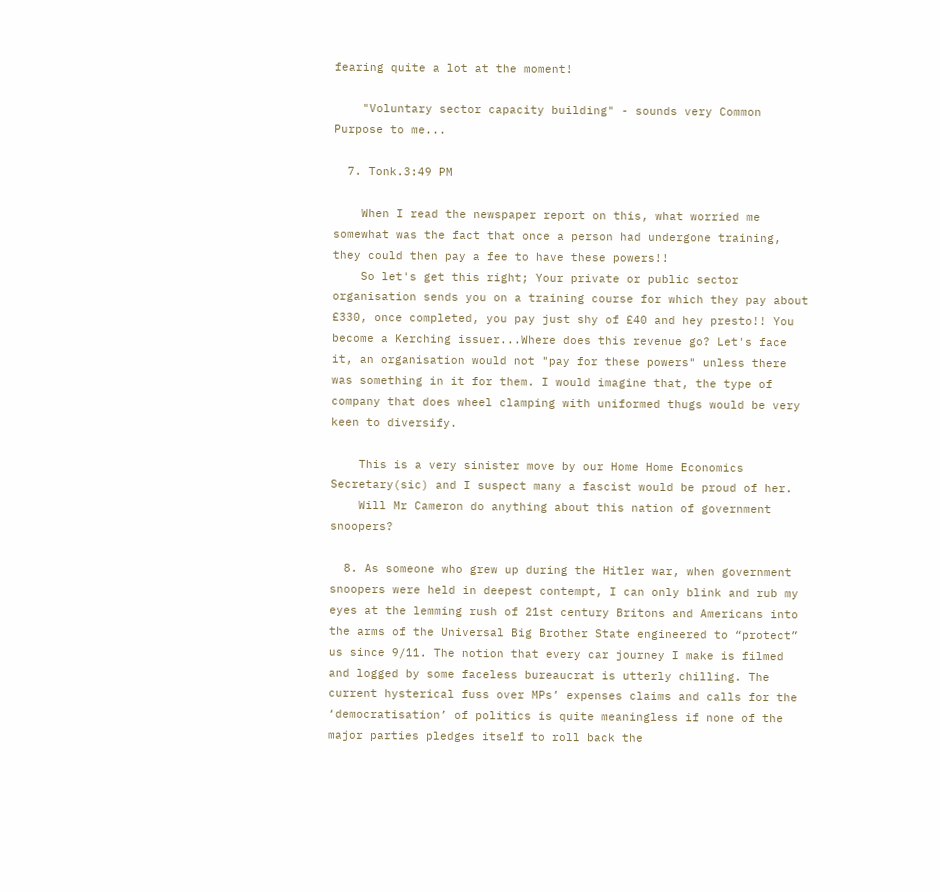fearing quite a lot at the moment!

    "Voluntary sector capacity building" - sounds very Common Purpose to me...

  7. Tonk.3:49 PM

    When I read the newspaper report on this, what worried me somewhat was the fact that once a person had undergone training, they could then pay a fee to have these powers!!
    So let's get this right; Your private or public sector organisation sends you on a training course for which they pay about £330, once completed, you pay just shy of £40 and hey presto!! You become a Kerching issuer...Where does this revenue go? Let's face it, an organisation would not "pay for these powers" unless there was something in it for them. I would imagine that, the type of company that does wheel clamping with uniformed thugs would be very keen to diversify.

    This is a very sinister move by our Home Home Economics Secretary(sic) and I suspect many a fascist would be proud of her.
    Will Mr Cameron do anything about this nation of government snoopers?

  8. As someone who grew up during the Hitler war, when government snoopers were held in deepest contempt, I can only blink and rub my eyes at the lemming rush of 21st century Britons and Americans into the arms of the Universal Big Brother State engineered to “protect” us since 9/11. The notion that every car journey I make is filmed and logged by some faceless bureaucrat is utterly chilling. The current hysterical fuss over MPs’ expenses claims and calls for the ‘democratisation’ of politics is quite meaningless if none of the major parties pledges itself to roll back the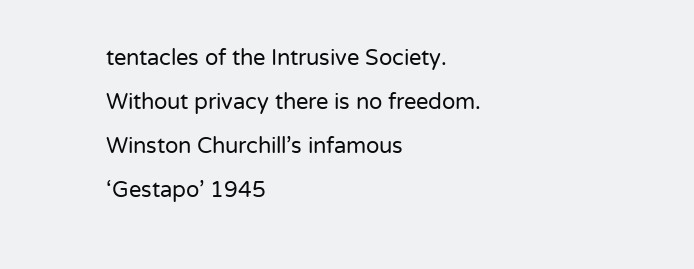tentacles of the Intrusive Society. Without privacy there is no freedom. Winston Churchill’s infamous ‘Gestapo’ 1945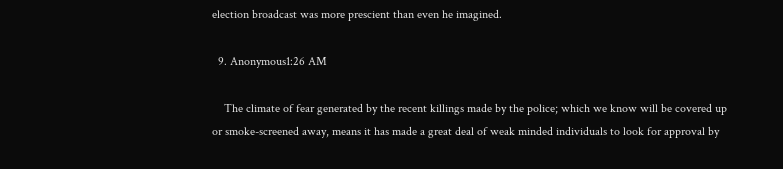election broadcast was more prescient than even he imagined.

  9. Anonymous1:26 AM

    The climate of fear generated by the recent killings made by the police; which we know will be covered up or smoke-screened away, means it has made a great deal of weak minded individuals to look for approval by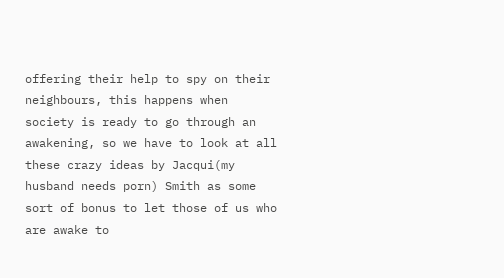offering their help to spy on their neighbours, this happens when society is ready to go through an awakening, so we have to look at all these crazy ideas by Jacqui(my husband needs porn) Smith as some sort of bonus to let those of us who are awake to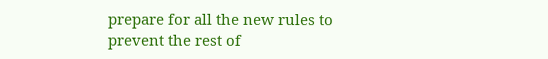prepare for all the new rules to prevent the rest of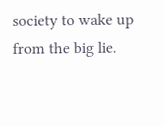society to wake up from the big lie.